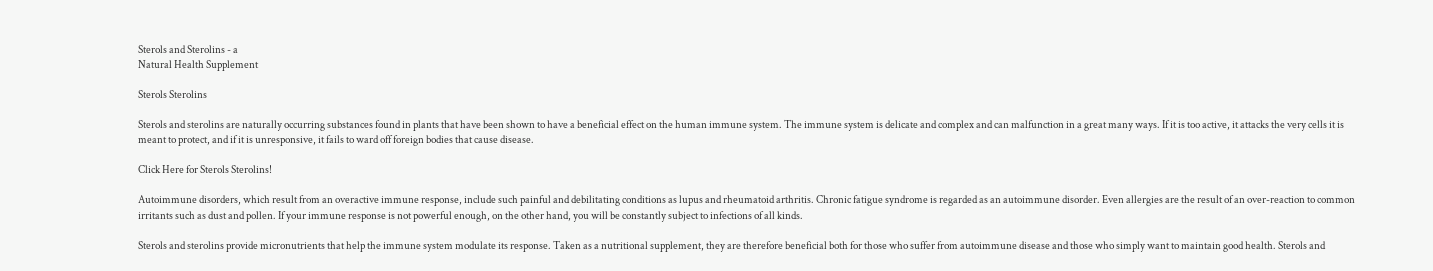Sterols and Sterolins - a
Natural Health Supplement

Sterols Sterolins

Sterols and sterolins are naturally occurring substances found in plants that have been shown to have a beneficial effect on the human immune system. The immune system is delicate and complex and can malfunction in a great many ways. If it is too active, it attacks the very cells it is meant to protect, and if it is unresponsive, it fails to ward off foreign bodies that cause disease.

Click Here for Sterols Sterolins!

Autoimmune disorders, which result from an overactive immune response, include such painful and debilitating conditions as lupus and rheumatoid arthritis. Chronic fatigue syndrome is regarded as an autoimmune disorder. Even allergies are the result of an over-reaction to common irritants such as dust and pollen. If your immune response is not powerful enough, on the other hand, you will be constantly subject to infections of all kinds.

Sterols and sterolins provide micronutrients that help the immune system modulate its response. Taken as a nutritional supplement, they are therefore beneficial both for those who suffer from autoimmune disease and those who simply want to maintain good health. Sterols and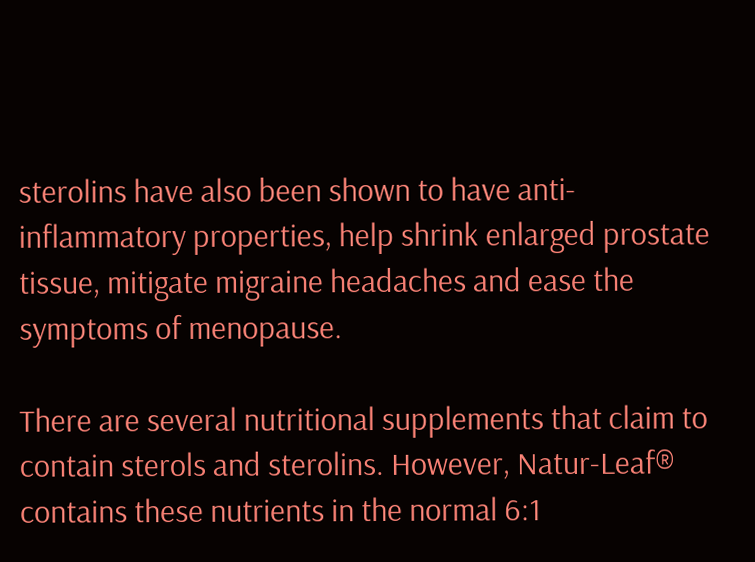sterolins have also been shown to have anti-inflammatory properties, help shrink enlarged prostate tissue, mitigate migraine headaches and ease the symptoms of menopause.

There are several nutritional supplements that claim to contain sterols and sterolins. However, Natur-Leaf® contains these nutrients in the normal 6:1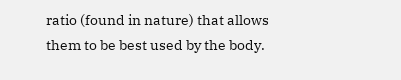ratio (found in nature) that allows them to be best used by the body.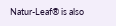Natur-Leaf® is also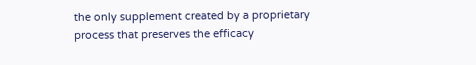the only supplement created by a proprietary process that preserves the efficacy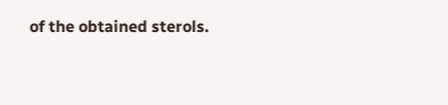of the obtained sterols.